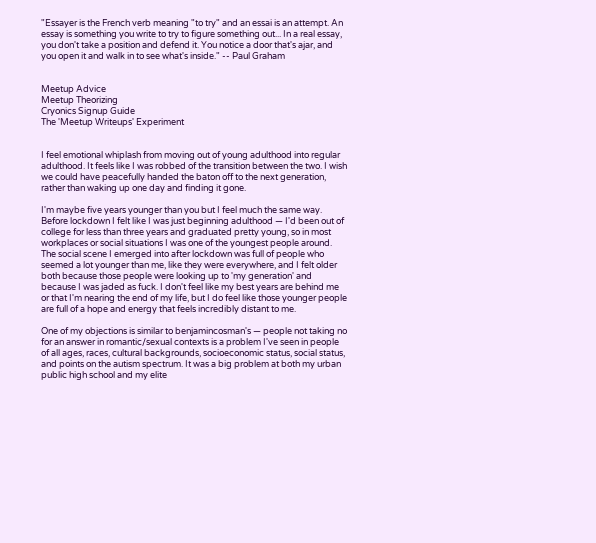"Essayer is the French verb meaning "to try" and an essai is an attempt. An essay is something you write to try to figure something out... In a real essay, you don't take a position and defend it. You notice a door that's ajar, and you open it and walk in to see what's inside." -- Paul Graham


Meetup Advice
Meetup Theorizing
Cryonics Signup Guide
The 'Meetup Writeups' Experiment


I feel emotional whiplash from moving out of young adulthood into regular adulthood. It feels like I was robbed of the transition between the two. I wish we could have peacefully handed the baton off to the next generation, rather than waking up one day and finding it gone.

I'm maybe five years younger than you but I feel much the same way. Before lockdown I felt like I was just beginning adulthood — I'd been out of college for less than three years and graduated pretty young, so in most workplaces or social situations I was one of the youngest people around. The social scene I emerged into after lockdown was full of people who seemed a lot younger than me, like they were everywhere, and I felt older both because those people were looking up to 'my generation' and because I was jaded as fuck. I don't feel like my best years are behind me or that I'm nearing the end of my life, but I do feel like those younger people are full of a hope and energy that feels incredibly distant to me.

One of my objections is similar to benjamincosman's — people not taking no for an answer in romantic/sexual contexts is a problem I've seen in people of all ages, races, cultural backgrounds, socioeconomic status, social status, and points on the autism spectrum. It was a big problem at both my urban public high school and my elite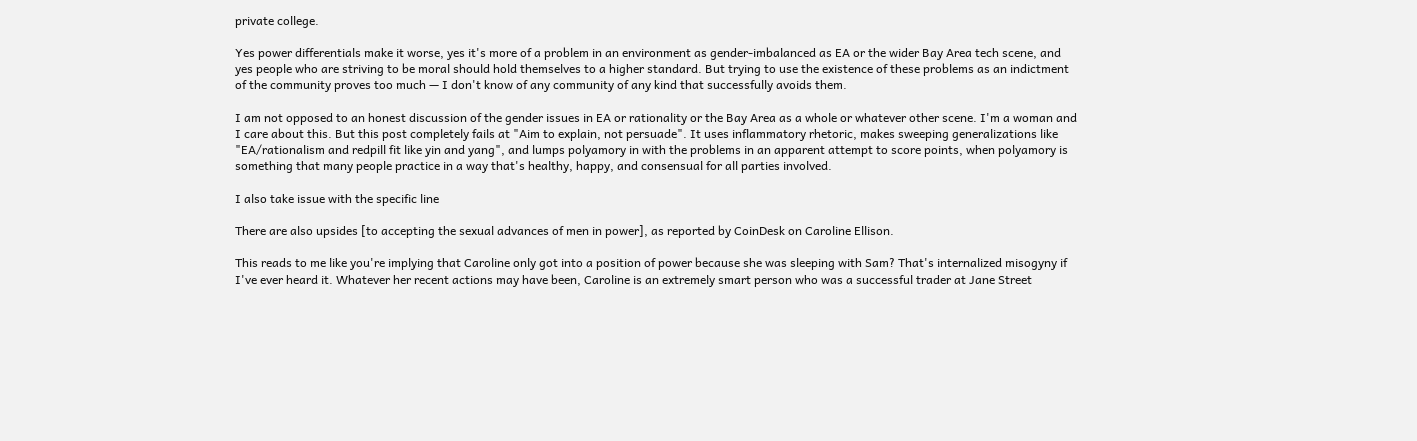private college.

Yes power differentials make it worse, yes it's more of a problem in an environment as gender-imbalanced as EA or the wider Bay Area tech scene, and yes people who are striving to be moral should hold themselves to a higher standard. But trying to use the existence of these problems as an indictment of the community proves too much — I don't know of any community of any kind that successfully avoids them.

I am not opposed to an honest discussion of the gender issues in EA or rationality or the Bay Area as a whole or whatever other scene. I'm a woman and I care about this. But this post completely fails at "Aim to explain, not persuade". It uses inflammatory rhetoric, makes sweeping generalizations like "EA/rationalism and redpill fit like yin and yang", and lumps polyamory in with the problems in an apparent attempt to score points, when polyamory is something that many people practice in a way that's healthy, happy, and consensual for all parties involved.

I also take issue with the specific line

There are also upsides [to accepting the sexual advances of men in power], as reported by CoinDesk on Caroline Ellison.

This reads to me like you're implying that Caroline only got into a position of power because she was sleeping with Sam? That's internalized misogyny if I've ever heard it. Whatever her recent actions may have been, Caroline is an extremely smart person who was a successful trader at Jane Street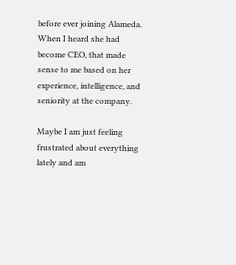before ever joining Alameda. When I heard she had become CEO, that made sense to me based on her experience, intelligence, and seniority at the company.

Maybe I am just feeling frustrated about everything lately and am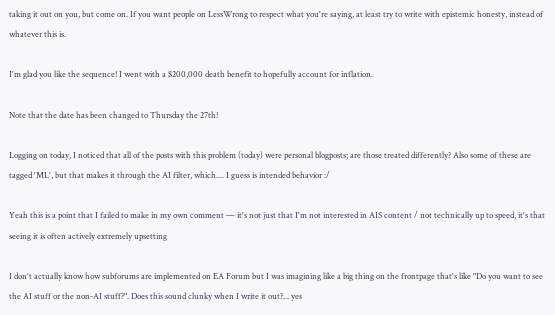taking it out on you, but come on. If you want people on LessWrong to respect what you're saying, at least try to write with epistemic honesty, instead of whatever this is.

I'm glad you like the sequence! I went with a $200,000 death benefit to hopefully account for inflation.

Note that the date has been changed to Thursday the 27th!

Logging on today, I noticed that all of the posts with this problem (today) were personal blogposts; are those treated differently? Also some of these are tagged 'ML', but that makes it through the AI filter, which.... I guess is intended behavior :/

Yeah this is a point that I failed to make in my own comment — it's not just that I'm not interested in AIS content / not technically up to speed, it's that seeing it is often actively extremely upsetting

I don't actually know how subforums are implemented on EA Forum but I was imagining like a big thing on the frontpage that's like "Do you want to see the AI stuff or the non-AI stuff?". Does this sound clunky when I write it out?... yes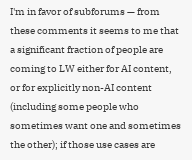I'm in favor of subforums — from these comments it seems to me that a significant fraction of people are coming to LW either for AI content, or for explicitly non-AI content (including some people who sometimes want one and sometimes the other); if those use cases are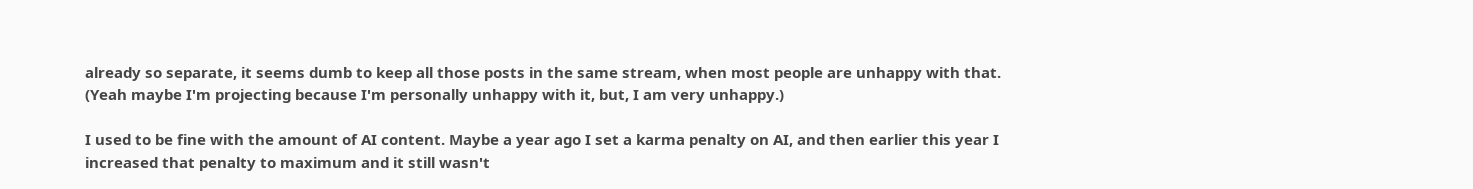already so separate, it seems dumb to keep all those posts in the same stream, when most people are unhappy with that. (Yeah maybe I'm projecting because I'm personally unhappy with it, but, I am very unhappy.)

I used to be fine with the amount of AI content. Maybe a year ago I set a karma penalty on AI, and then earlier this year I increased that penalty to maximum and it still wasn't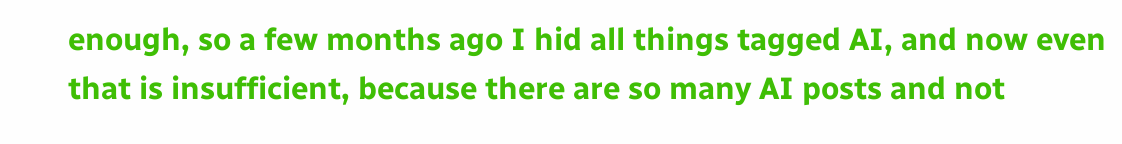enough, so a few months ago I hid all things tagged AI, and now even that is insufficient, because there are so many AI posts and not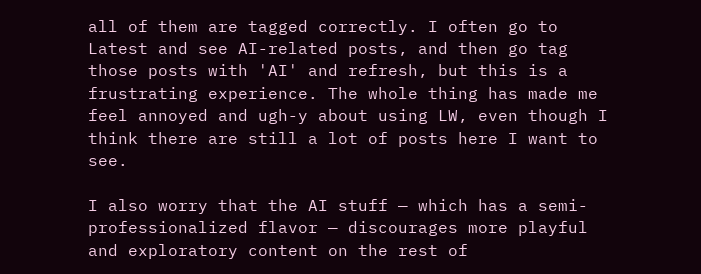all of them are tagged correctly. I often go to Latest and see AI-related posts, and then go tag those posts with 'AI' and refresh, but this is a frustrating experience. The whole thing has made me feel annoyed and ugh-y about using LW, even though I think there are still a lot of posts here I want to see.

I also worry that the AI stuff — which has a semi-professionalized flavor — discourages more playful and exploratory content on the rest of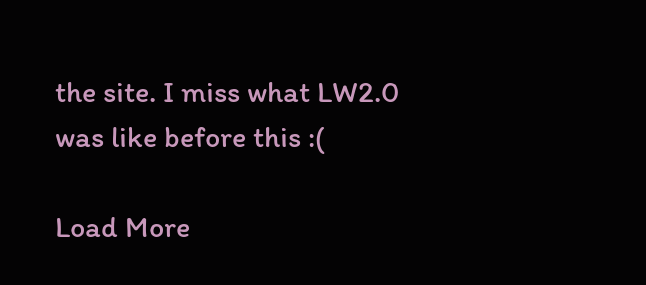the site. I miss what LW2.0 was like before this :(

Load More